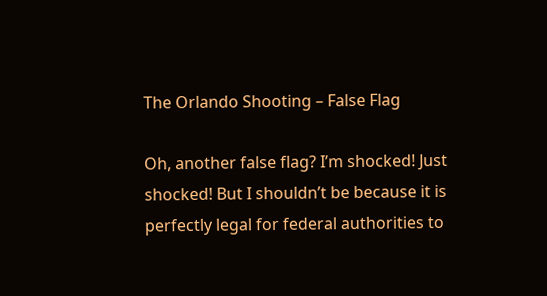The Orlando Shooting – False Flag

Oh, another false flag? I’m shocked! Just shocked! But I shouldn’t be because it is perfectly legal for federal authorities to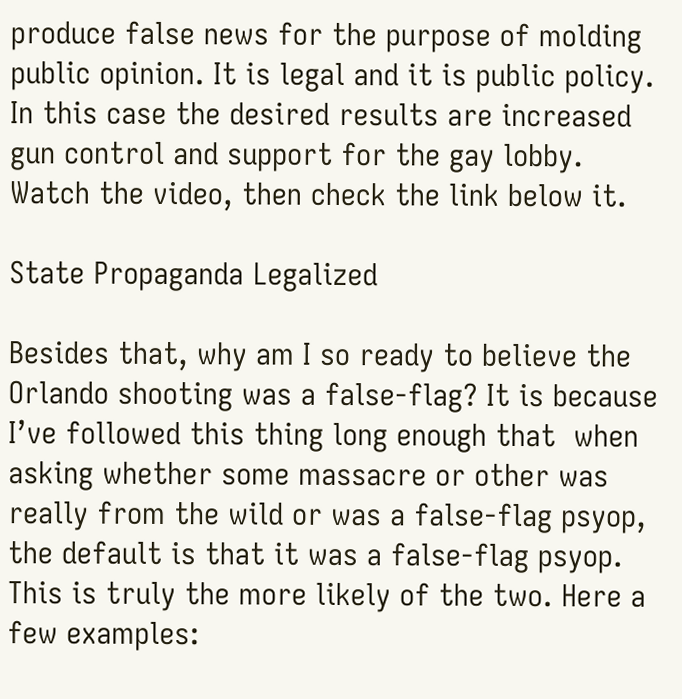produce false news for the purpose of molding public opinion. It is legal and it is public policy. In this case the desired results are increased gun control and support for the gay lobby. Watch the video, then check the link below it.

State Propaganda Legalized

Besides that, why am I so ready to believe the Orlando shooting was a false-flag? It is because I’ve followed this thing long enough that  when asking whether some massacre or other was really from the wild or was a false-flag psyop, the default is that it was a false-flag psyop. This is truly the more likely of the two. Here a few examples: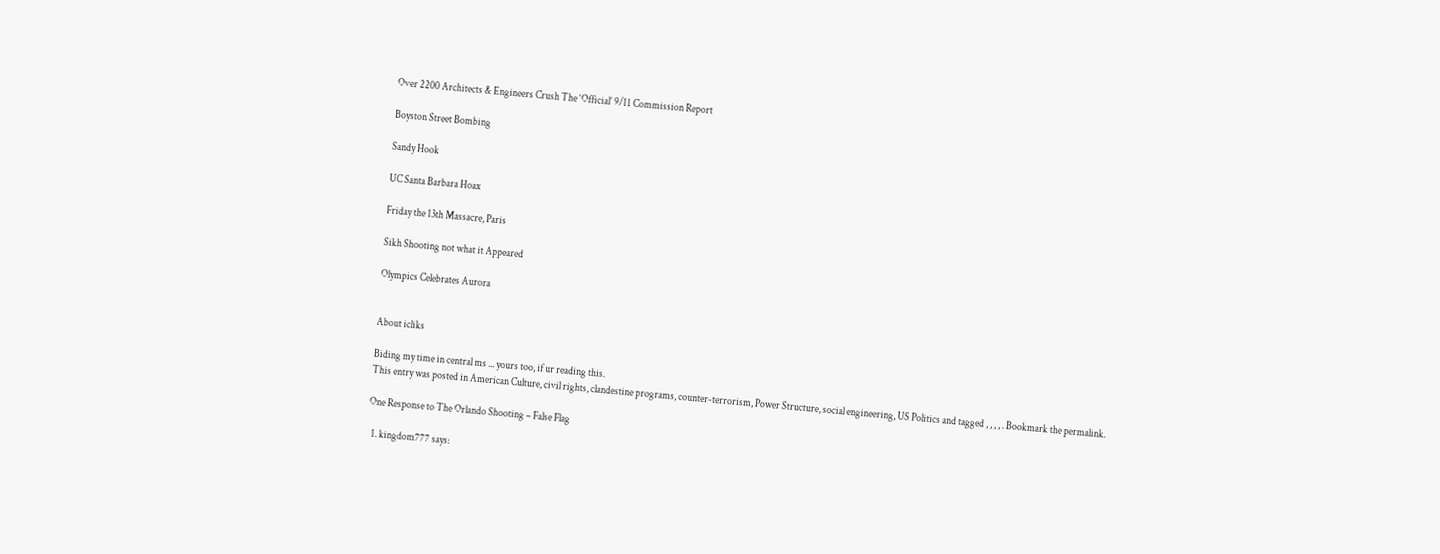Over 2200 Architects & Engineers Crush The ‘Official’ 9/11 Commission Report

Boyston Street Bombing

Sandy Hook

UC Santa Barbara Hoax

Friday the 13th Massacre, Paris

Sikh Shooting not what it Appeared

Olympics Celebrates Aurora


About icliks

Biding my time in central ms ... yours too, if ur reading this.
This entry was posted in American Culture, civil rights, clandestine programs, counter-terrorism, Power Structure, social engineering, US Politics and tagged , , , , . Bookmark the permalink.

One Response to The Orlando Shooting – False Flag

  1. kingdom777 says: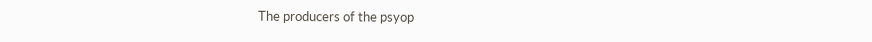The producers of the psyop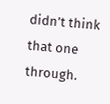didn’t think that one through.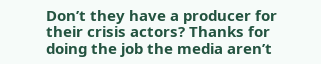Don’t they have a producer for their crisis actors? Thanks for doing the job the media aren’t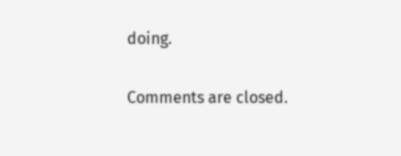doing.

Comments are closed.